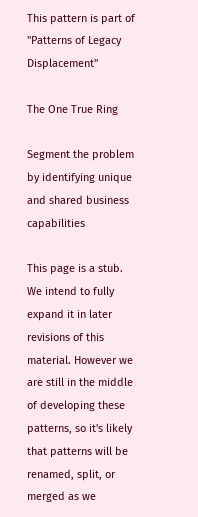This pattern is part of "Patterns of Legacy Displacement"

The One True Ring

Segment the problem by identifying unique and shared business capabilities

This page is a stub. We intend to fully expand it in later revisions of this material. However we are still in the middle of developing these patterns, so it's likely that patterns will be renamed, split, or merged as we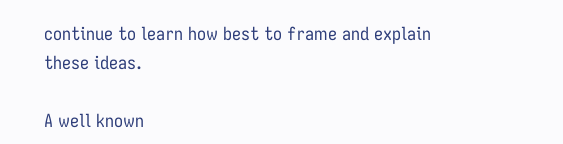continue to learn how best to frame and explain these ideas.

A well known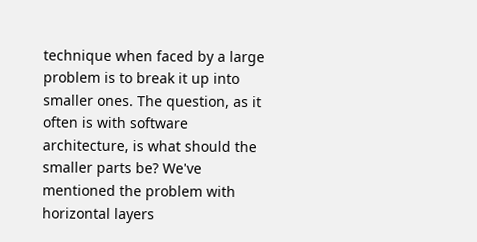technique when faced by a large problem is to break it up into smaller ones. The question, as it often is with software architecture, is what should the smaller parts be? We've mentioned the problem with horizontal layers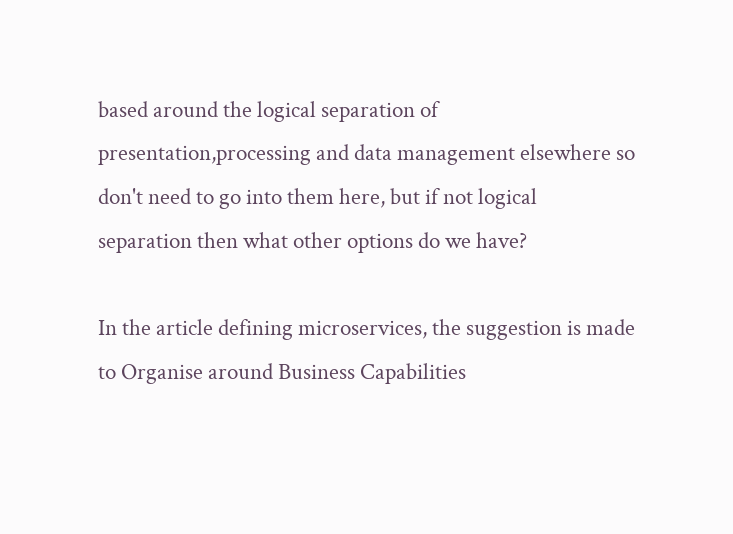based around the logical separation of presentation,processing and data management elsewhere so don't need to go into them here, but if not logical separation then what other options do we have?

In the article defining microservices, the suggestion is made to Organise around Business Capabilities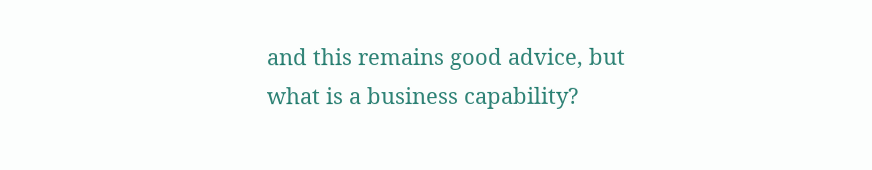and this remains good advice, but what is a business capability?